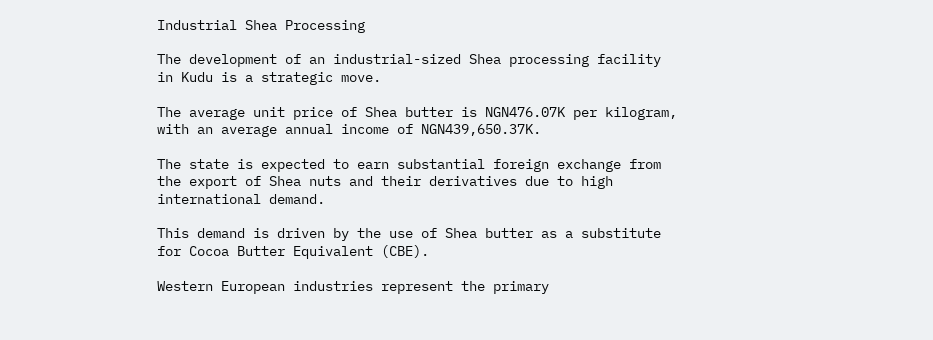Industrial Shea Processing

The development of an industrial-sized Shea processing facility in Kudu is a strategic move.

The average unit price of Shea butter is NGN476.07K per kilogram, with an average annual income of NGN439,650.37K.

The state is expected to earn substantial foreign exchange from the export of Shea nuts and their derivatives due to high international demand.

This demand is driven by the use of Shea butter as a substitute for Cocoa Butter Equivalent (CBE).

Western European industries represent the primary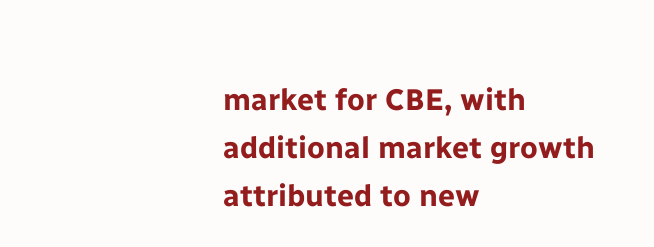market for CBE, with additional market growth attributed to new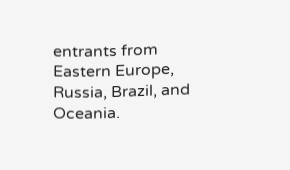entrants from Eastern Europe, Russia, Brazil, and Oceania.